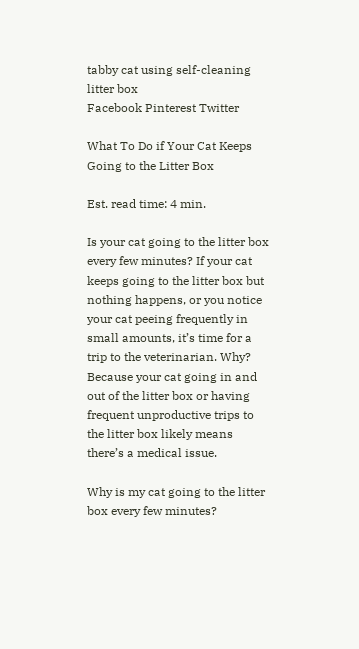tabby cat using self-cleaning litter box
Facebook Pinterest Twitter

What To Do if Your Cat Keeps Going to the Litter Box

Est. read time: 4 min.

Is your cat going to the litter box every few minutes? If your cat keeps going to the litter box but nothing happens, or you notice your cat peeing frequently in small amounts, it’s time for a trip to the veterinarian. Why? Because your cat going in and out of the litter box or having frequent unproductive trips to the litter box likely means there’s a medical issue.

Why is my cat going to the litter box every few minutes?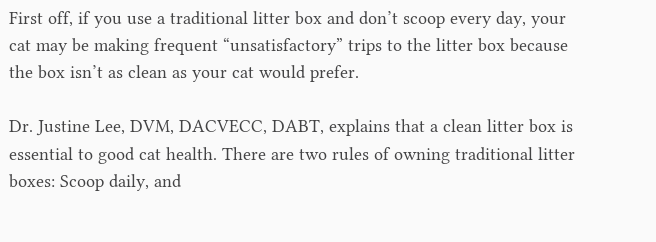First off, if you use a traditional litter box and don’t scoop every day, your cat may be making frequent “unsatisfactory” trips to the litter box because the box isn’t as clean as your cat would prefer.

Dr. Justine Lee, DVM, DACVECC, DABT, explains that a clean litter box is essential to good cat health. There are two rules of owning traditional litter boxes: Scoop daily, and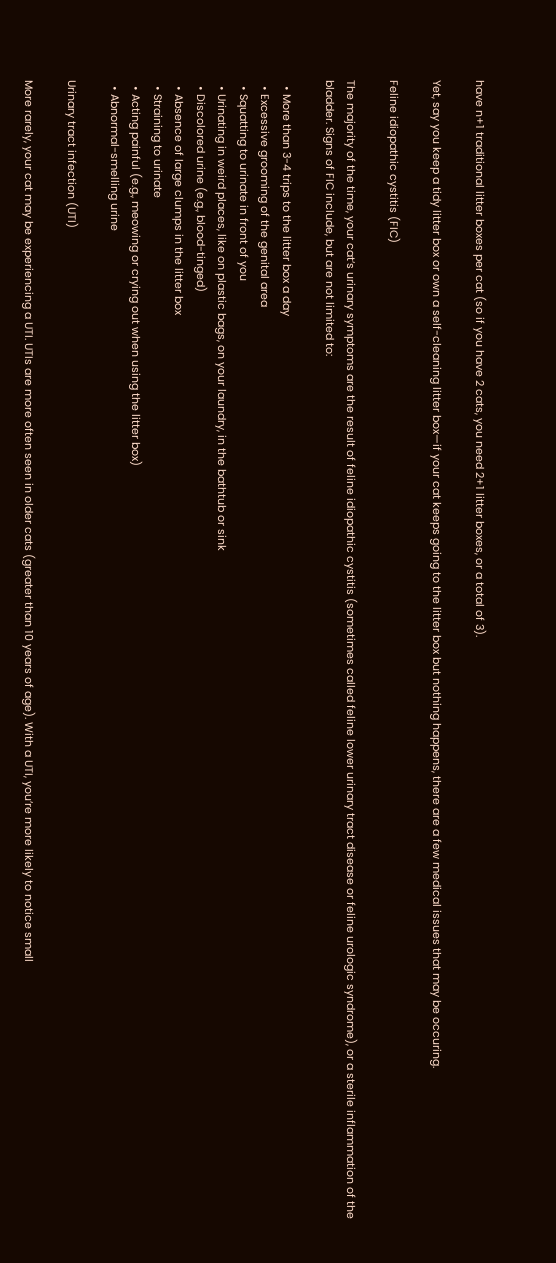have n+1 traditional litter boxes per cat (so if you have 2 cats, you need 2+1 litter boxes, or a total of 3).

Yet, say you keep a tidy litter box or own a self-cleaning litter box—if your cat keeps going to the litter box but nothing happens, there are a few medical issues that may be occuring.

Feline idiopathic cystitis (FIC)

The majority of the time, your cat’s urinary symptoms are the result of feline idiopathic cystitis (sometimes called feline lower urinary tract disease or feline urologic syndrome), or a sterile inflammation of the bladder. Signs of FIC include, but are not limited to:

  • More than 3-4 trips to the litter box a day
  • Excessive grooming of the genital area
  • Squatting to urinate in front of you
  • Urinating in weird places, like on plastic bags, on your laundry, in the bathtub or sink
  • Discolored urine (e.g., blood-tinged)
  • Absence of large clumps in the litter box
  • Straining to urinate
  • Acting painful (e.g., meowing or crying out when using the litter box)
  • Abnormal-smelling urine

Urinary tract infection (UTI)

More rarely, your cat may be experiencing a UTI. UTIs are more often seen in older cats (greater than 10 years of age). With a UTI, you’re more likely to notice small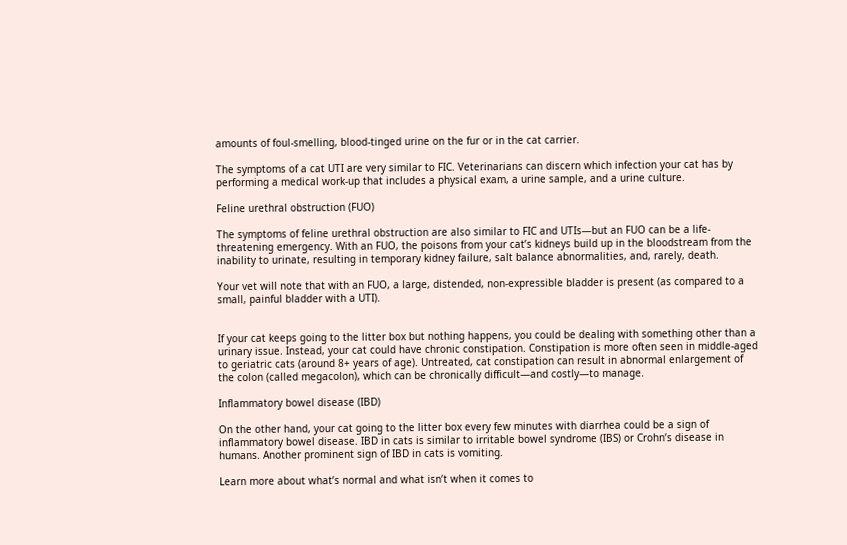amounts of foul-smelling, blood-tinged urine on the fur or in the cat carrier.

The symptoms of a cat UTI are very similar to FIC. Veterinarians can discern which infection your cat has by performing a medical work-up that includes a physical exam, a urine sample, and a urine culture.

Feline urethral obstruction (FUO)

The symptoms of feline urethral obstruction are also similar to FIC and UTIs—but an FUO can be a life-threatening emergency. With an FUO, the poisons from your cat’s kidneys build up in the bloodstream from the inability to urinate, resulting in temporary kidney failure, salt balance abnormalities, and, rarely, death.

Your vet will note that with an FUO, a large, distended, non-expressible bladder is present (as compared to a small, painful bladder with a UTI).


If your cat keeps going to the litter box but nothing happens, you could be dealing with something other than a urinary issue. Instead, your cat could have chronic constipation. Constipation is more often seen in middle-aged to geriatric cats (around 8+ years of age). Untreated, cat constipation can result in abnormal enlargement of the colon (called megacolon), which can be chronically difficult—and costly—to manage.

Inflammatory bowel disease (IBD)

On the other hand, your cat going to the litter box every few minutes with diarrhea could be a sign of inflammatory bowel disease. IBD in cats is similar to irritable bowel syndrome (IBS) or Crohn’s disease in humans. Another prominent sign of IBD in cats is vomiting.

Learn more about what’s normal and what isn’t when it comes to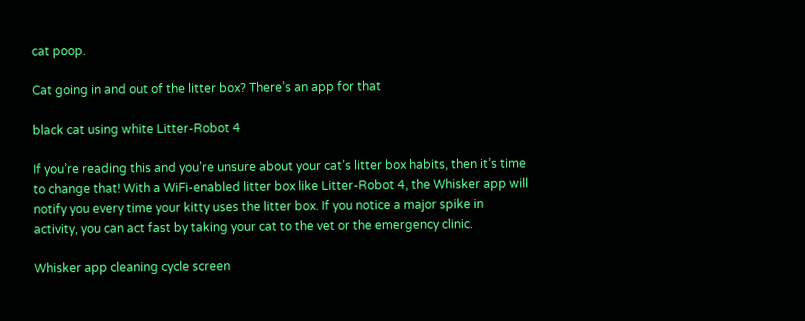cat poop.

Cat going in and out of the litter box? There’s an app for that

black cat using white Litter-Robot 4

If you’re reading this and you’re unsure about your cat’s litter box habits, then it’s time to change that! With a WiFi-enabled litter box like Litter-Robot 4, the Whisker app will notify you every time your kitty uses the litter box. If you notice a major spike in activity, you can act fast by taking your cat to the vet or the emergency clinic.

Whisker app cleaning cycle screen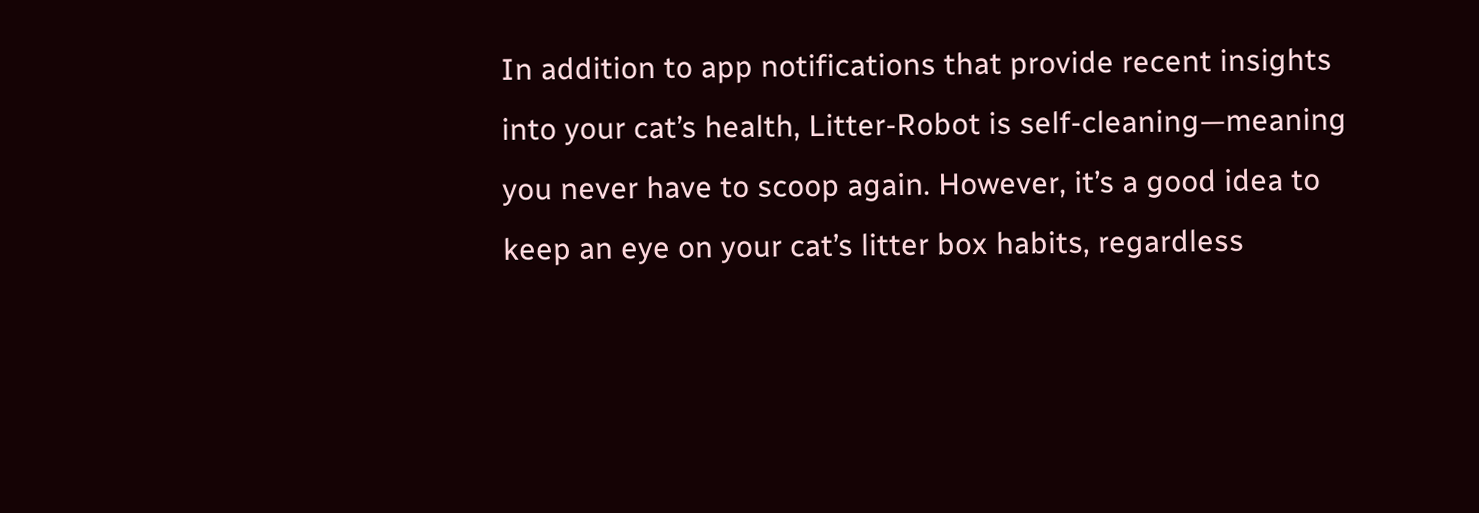In addition to app notifications that provide recent insights into your cat’s health, Litter-Robot is self-cleaning—meaning you never have to scoop again. However, it’s a good idea to keep an eye on your cat’s litter box habits, regardless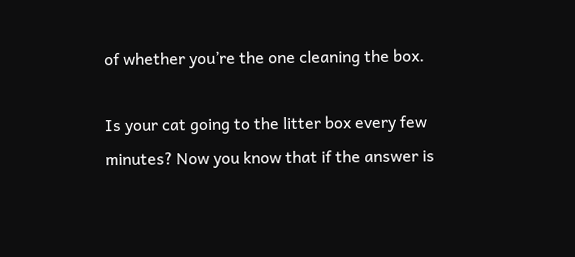of whether you’re the one cleaning the box.

Is your cat going to the litter box every few minutes? Now you know that if the answer is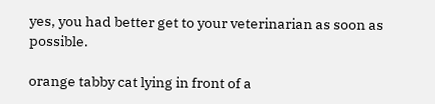yes, you had better get to your veterinarian as soon as possible.

orange tabby cat lying in front of a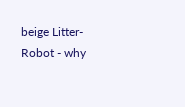beige Litter-Robot - why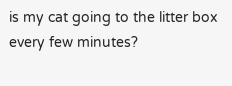is my cat going to the litter box every few minutes?